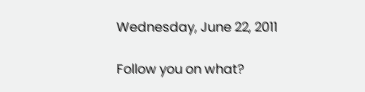Wednesday, June 22, 2011

Follow you on what?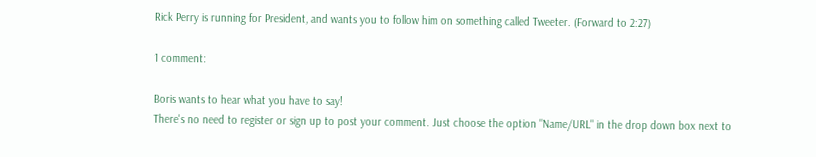Rick Perry is running for President, and wants you to follow him on something called Tweeter. (Forward to 2:27)

1 comment:

Boris wants to hear what you have to say!
There's no need to register or sign up to post your comment. Just choose the option "Name/URL" in the drop down box next to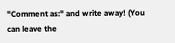"Comment as:" and write away! (You can leave the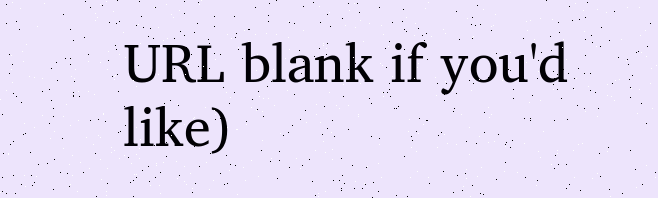URL blank if you'd like)